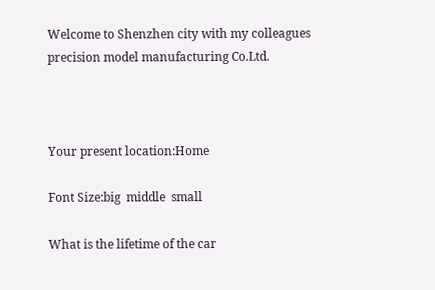Welcome to Shenzhen city with my colleagues precision model manufacturing Co.Ltd.



Your present location:Home

Font Size:big  middle  small

What is the lifetime of the car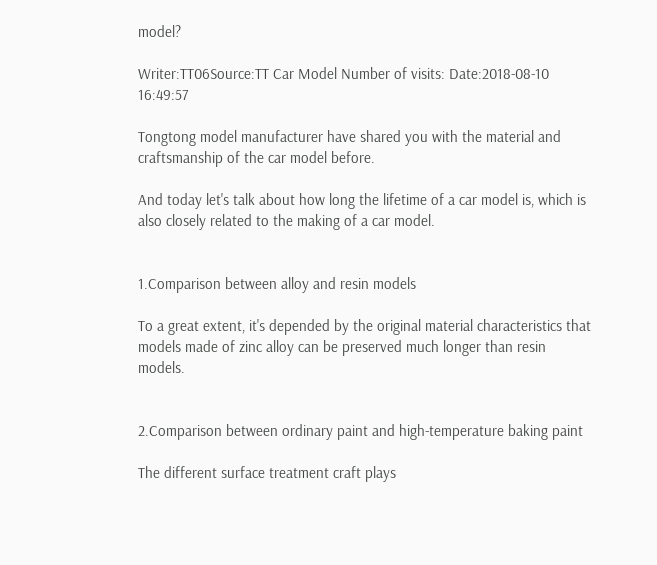model?

Writer:TT06Source:TT Car Model Number of visits: Date:2018-08-10 16:49:57

Tongtong model manufacturer have shared you with the material and craftsmanship of the car model before.

And today let's talk about how long the lifetime of a car model is, which is also closely related to the making of a car model.


1.Comparison between alloy and resin models

To a great extent, it's depended by the original material characteristics that models made of zinc alloy can be preserved much longer than resin models.


2.Comparison between ordinary paint and high-temperature baking paint

The different surface treatment craft plays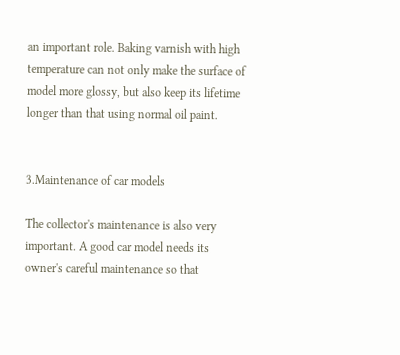an important role. Baking varnish with high temperature can not only make the surface of model more glossy, but also keep its lifetime longer than that using normal oil paint.


3.Maintenance of car models

The collector's maintenance is also very important. A good car model needs its owner's careful maintenance so that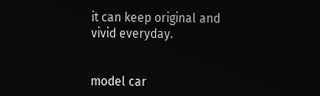it can keep original and vivid everyday.


model car